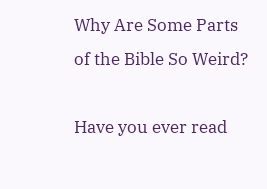Why Are Some Parts of the Bible So Weird?

Have you ever read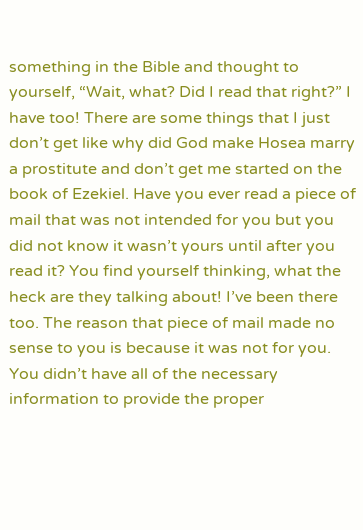something in the Bible and thought to yourself, “Wait, what? Did I read that right?” I have too! There are some things that I just don’t get like why did God make Hosea marry a prostitute and don’t get me started on the book of Ezekiel. Have you ever read a piece of mail that was not intended for you but you did not know it wasn’t yours until after you read it? You find yourself thinking, what the heck are they talking about! I’ve been there too. The reason that piece of mail made no sense to you is because it was not for you. You didn’t have all of the necessary information to provide the proper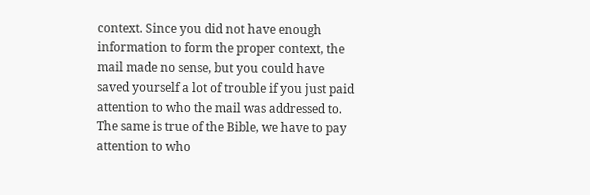context. Since you did not have enough information to form the proper context, the mail made no sense, but you could have saved yourself a lot of trouble if you just paid attention to who the mail was addressed to. The same is true of the Bible, we have to pay attention to who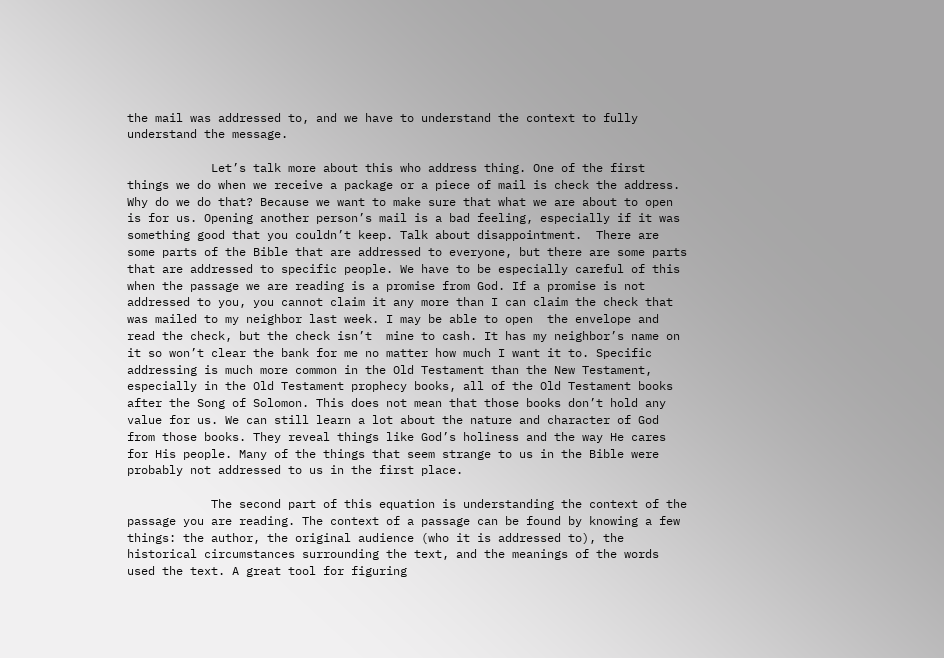the mail was addressed to, and we have to understand the context to fully understand the message.

            Let’s talk more about this who address thing. One of the first things we do when we receive a package or a piece of mail is check the address. Why do we do that? Because we want to make sure that what we are about to open is for us. Opening another person’s mail is a bad feeling, especially if it was something good that you couldn’t keep. Talk about disappointment.  There are some parts of the Bible that are addressed to everyone, but there are some parts that are addressed to specific people. We have to be especially careful of this when the passage we are reading is a promise from God. If a promise is not addressed to you, you cannot claim it any more than I can claim the check that was mailed to my neighbor last week. I may be able to open  the envelope and read the check, but the check isn’t  mine to cash. It has my neighbor’s name on it so won’t clear the bank for me no matter how much I want it to. Specific addressing is much more common in the Old Testament than the New Testament, especially in the Old Testament prophecy books, all of the Old Testament books after the Song of Solomon. This does not mean that those books don’t hold any value for us. We can still learn a lot about the nature and character of God from those books. They reveal things like God’s holiness and the way He cares for His people. Many of the things that seem strange to us in the Bible were probably not addressed to us in the first place.

            The second part of this equation is understanding the context of the passage you are reading. The context of a passage can be found by knowing a few things: the author, the original audience (who it is addressed to), the historical circumstances surrounding the text, and the meanings of the words used the text. A great tool for figuring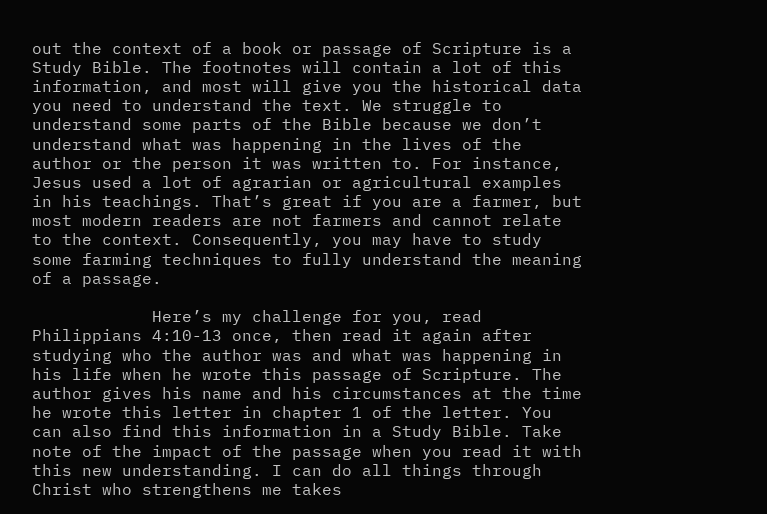out the context of a book or passage of Scripture is a Study Bible. The footnotes will contain a lot of this information, and most will give you the historical data you need to understand the text. We struggle to understand some parts of the Bible because we don’t understand what was happening in the lives of the author or the person it was written to. For instance, Jesus used a lot of agrarian or agricultural examples in his teachings. That’s great if you are a farmer, but most modern readers are not farmers and cannot relate to the context. Consequently, you may have to study some farming techniques to fully understand the meaning of a passage.

            Here’s my challenge for you, read Philippians 4:10-13 once, then read it again after studying who the author was and what was happening in his life when he wrote this passage of Scripture. The author gives his name and his circumstances at the time he wrote this letter in chapter 1 of the letter. You can also find this information in a Study Bible. Take note of the impact of the passage when you read it with this new understanding. I can do all things through Christ who strengthens me takes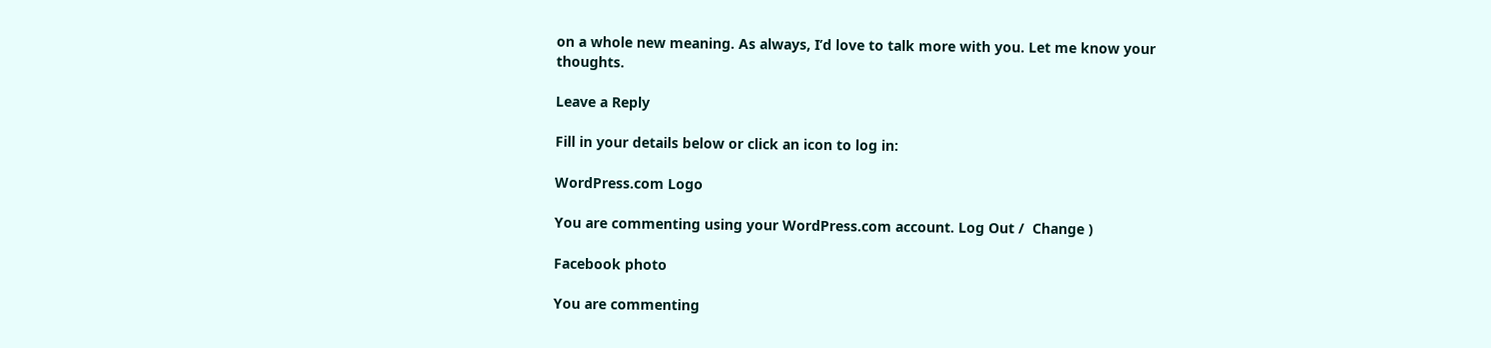on a whole new meaning. As always, I’d love to talk more with you. Let me know your thoughts.

Leave a Reply

Fill in your details below or click an icon to log in:

WordPress.com Logo

You are commenting using your WordPress.com account. Log Out /  Change )

Facebook photo

You are commenting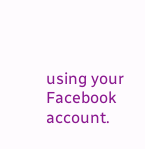using your Facebook account.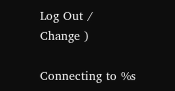Log Out /  Change )

Connecting to %s